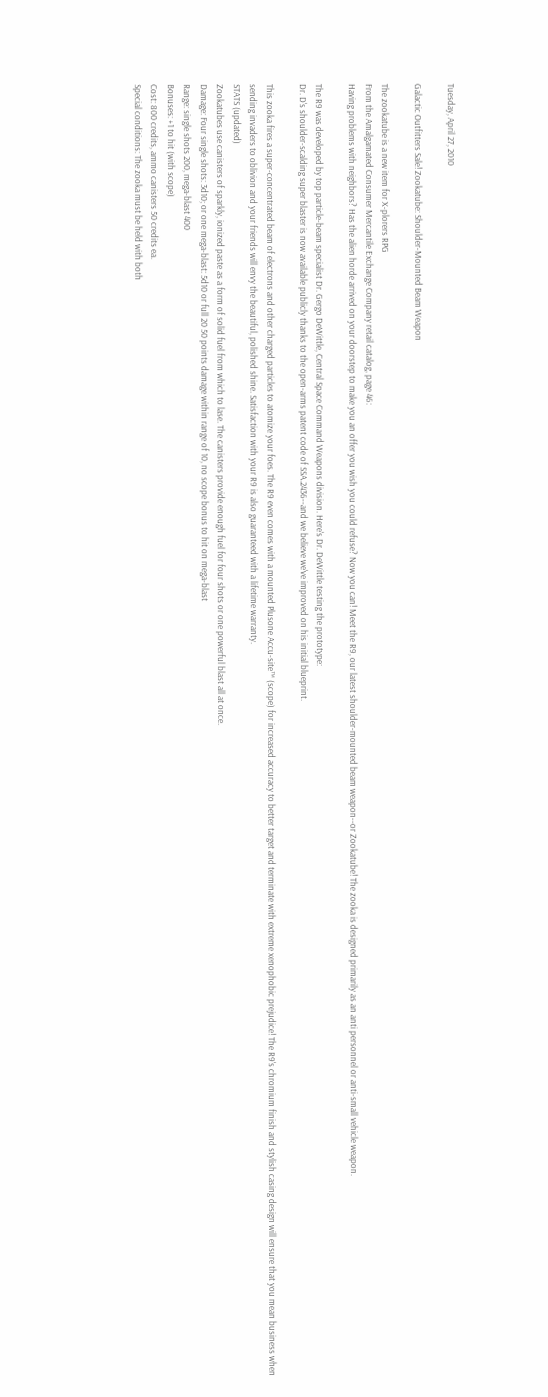Tuesday, April 27, 2010

Galactic Outfitters Sale! Zookatube: Shoulder-Mounted Beam Weapon

The zookatube is a new item for X-plorers RPG
From the Amalgamated Consumer Mercantile Exchange Company retail catalog, page 46:
Having problems with neighbors? Has the alien horde arrived on your doorstep to make you an offer you wish you could refuse? Now you can! Meet the R9, our latest shoulder-mounted beam weapon--or Zookatube! The zooka is designed primarily as an anti personnel or anti-small vehicle weapon.

The R9 was developed by top particle-beam specialist Dr. Gergo DeWittle, Central Space Command Weapons division. Here's Dr. DeWittle testing the prototype:
Dr. D's shoulder-scalding super blaster is now available publicly thanks to the open-arms patent code of SSA.2436--and we believe we've improved on his initial blueprint.

This zooka fires a super-concentrated beam of electrons and other charged particles to atomize your foes. The R9 even comes with a mounted Plusone Accu-site™ (scope) for increased accuracy to better target and terminate with extreme xenophobic prejudice! The R9's chromium finish and stylish casing design will ensure that you mean business when sending invaders to oblivion and your friends will envy the beautiful, polished shine. Satisfaction with your R9 is also guaranteed with a lifetime warranty.
STATS (updated)
Zookatubes use canisters of sparkly, ionized paste as a form of solid fuel from which to lase. The canisters provide enough fuel for four shots or one powerful blast all at once.
Damage: Four single shots: 3d10; or one mega-blast: 5d10 or full 20 50 points damage within range of 10, no scope bonus to hit on mega-blast
Range: single shots 200, mega-blast 400
Bonuses: +1 to hit (with scope)
Cost: 800 credits, ammo canisters 50 credits ea.
Special conditions: The zooka must be held with both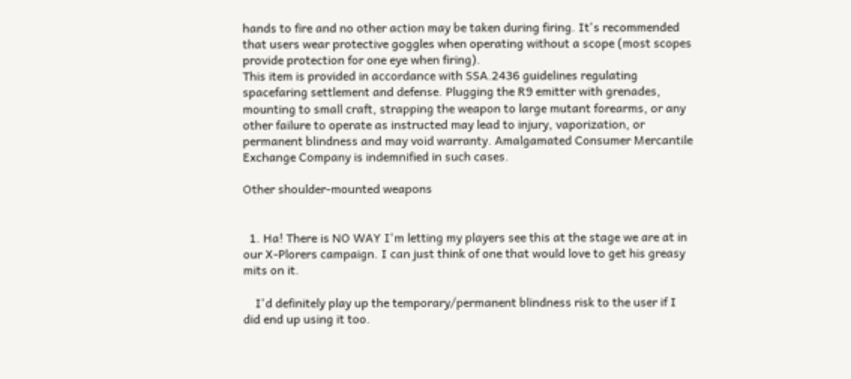hands to fire and no other action may be taken during firing. It's recommended that users wear protective goggles when operating without a scope (most scopes provide protection for one eye when firing).
This item is provided in accordance with SSA.2436 guidelines regulating spacefaring settlement and defense. Plugging the R9 emitter with grenades, mounting to small craft, strapping the weapon to large mutant forearms, or any other failure to operate as instructed may lead to injury, vaporization, or permanent blindness and may void warranty. Amalgamated Consumer Mercantile Exchange Company is indemnified in such cases.

Other shoulder-mounted weapons


  1. Ha! There is NO WAY I'm letting my players see this at the stage we are at in our X-Plorers campaign. I can just think of one that would love to get his greasy mits on it.

    I'd definitely play up the temporary/permanent blindness risk to the user if I did end up using it too.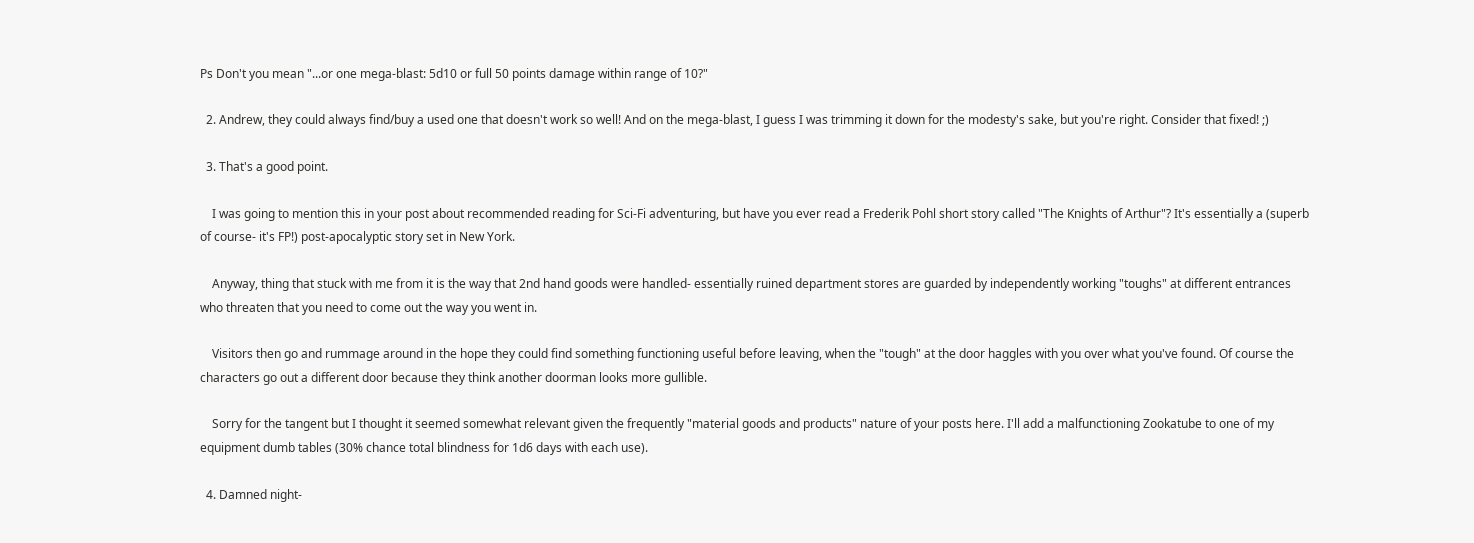Ps Don't you mean "...or one mega-blast: 5d10 or full 50 points damage within range of 10?"

  2. Andrew, they could always find/buy a used one that doesn't work so well! And on the mega-blast, I guess I was trimming it down for the modesty's sake, but you're right. Consider that fixed! ;)

  3. That's a good point.

    I was going to mention this in your post about recommended reading for Sci-Fi adventuring, but have you ever read a Frederik Pohl short story called "The Knights of Arthur"? It's essentially a (superb of course- it's FP!) post-apocalyptic story set in New York.

    Anyway, thing that stuck with me from it is the way that 2nd hand goods were handled- essentially ruined department stores are guarded by independently working "toughs" at different entrances who threaten that you need to come out the way you went in.

    Visitors then go and rummage around in the hope they could find something functioning useful before leaving, when the "tough" at the door haggles with you over what you've found. Of course the characters go out a different door because they think another doorman looks more gullible.

    Sorry for the tangent but I thought it seemed somewhat relevant given the frequently "material goods and products" nature of your posts here. I'll add a malfunctioning Zookatube to one of my equipment dumb tables (30% chance total blindness for 1d6 days with each use).

  4. Damned night-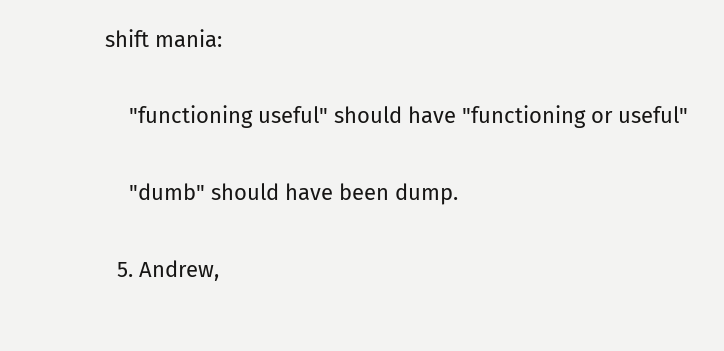shift mania:

    "functioning useful" should have "functioning or useful"

    "dumb" should have been dump.

  5. Andrew,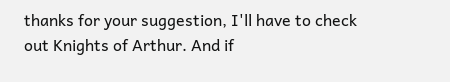thanks for your suggestion, I'll have to check out Knights of Arthur. And if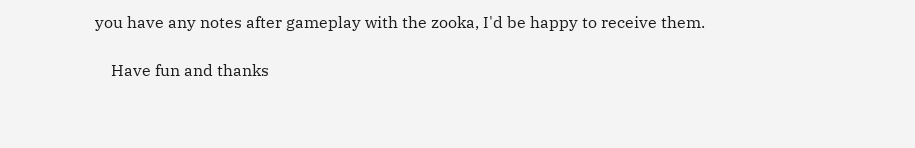you have any notes after gameplay with the zooka, I'd be happy to receive them.

    Have fun and thanks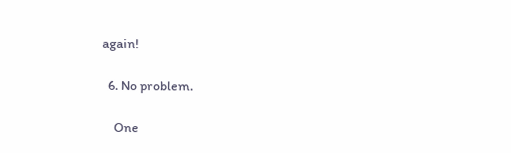again!

  6. No problem.

    One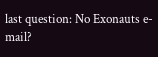last question: No Exonauts e-mail?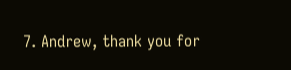7. Andrew, thank you for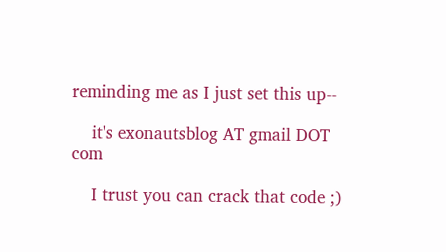reminding me as I just set this up--

    it's exonautsblog AT gmail DOT com

    I trust you can crack that code ;)